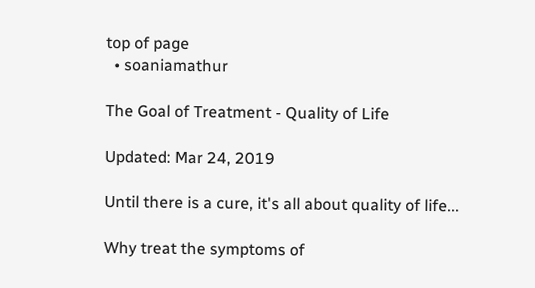top of page
  • soaniamathur

The Goal of Treatment - Quality of Life

Updated: Mar 24, 2019

Until there is a cure, it's all about quality of life...

Why treat the symptoms of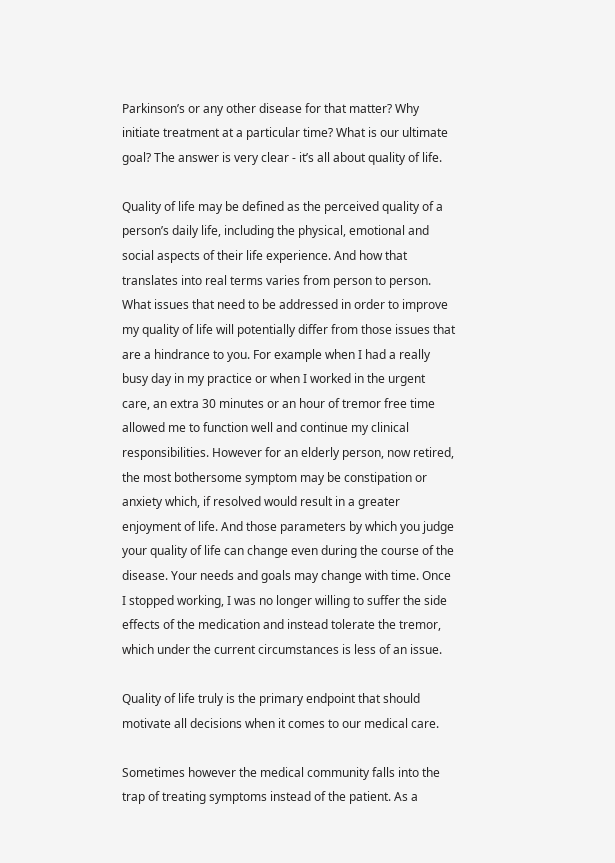Parkinson’s or any other disease for that matter? Why initiate treatment at a particular time? What is our ultimate goal? The answer is very clear - it’s all about quality of life.

Quality of life may be defined as the perceived quality of a person’s daily life, including the physical, emotional and social aspects of their life experience. And how that translates into real terms varies from person to person. What issues that need to be addressed in order to improve my quality of life will potentially differ from those issues that are a hindrance to you. For example when I had a really busy day in my practice or when I worked in the urgent care, an extra 30 minutes or an hour of tremor free time allowed me to function well and continue my clinical responsibilities. However for an elderly person, now retired, the most bothersome symptom may be constipation or anxiety which, if resolved would result in a greater enjoyment of life. And those parameters by which you judge your quality of life can change even during the course of the disease. Your needs and goals may change with time. Once I stopped working, I was no longer willing to suffer the side effects of the medication and instead tolerate the tremor, which under the current circumstances is less of an issue.

Quality of life truly is the primary endpoint that should motivate all decisions when it comes to our medical care.

Sometimes however the medical community falls into the trap of treating symptoms instead of the patient. As a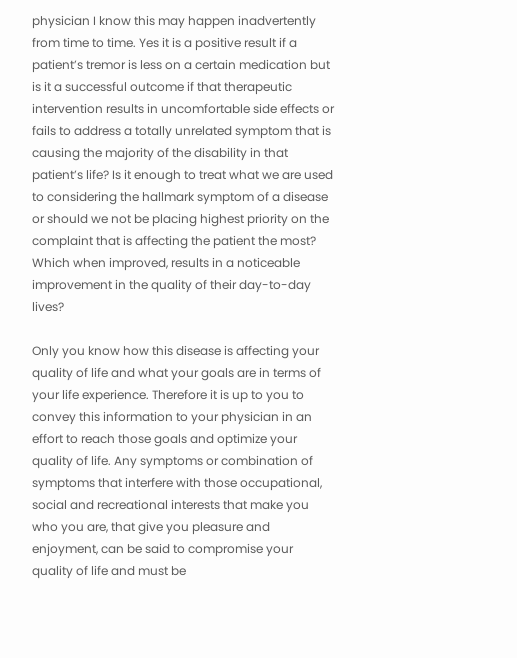physician I know this may happen inadvertently from time to time. Yes it is a positive result if a patient’s tremor is less on a certain medication but is it a successful outcome if that therapeutic intervention results in uncomfortable side effects or fails to address a totally unrelated symptom that is causing the majority of the disability in that patient’s life? Is it enough to treat what we are used to considering the hallmark symptom of a disease or should we not be placing highest priority on the complaint that is affecting the patient the most? Which when improved, results in a noticeable improvement in the quality of their day-to-day lives?

Only you know how this disease is affecting your quality of life and what your goals are in terms of your life experience. Therefore it is up to you to convey this information to your physician in an effort to reach those goals and optimize your quality of life. Any symptoms or combination of symptoms that interfere with those occupational, social and recreational interests that make you who you are, that give you pleasure and enjoyment, can be said to compromise your quality of life and must be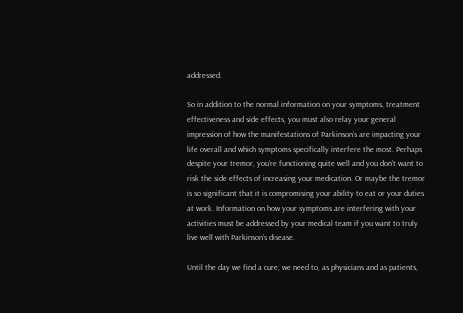addressed.

So in addition to the normal information on your symptoms, treatment effectiveness and side effects, you must also relay your general impression of how the manifestations of Parkinson’s are impacting your life overall and which symptoms specifically interfere the most. Perhaps despite your tremor, you’re functioning quite well and you don’t want to risk the side effects of increasing your medication. Or maybe the tremor is so significant that it is compromising your ability to eat or your duties at work. Information on how your symptoms are interfering with your activities must be addressed by your medical team if you want to truly live well with Parkinson’s disease.

Until the day we find a cure, we need to, as physicians and as patients,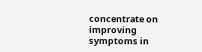concentrate on improving symptoms in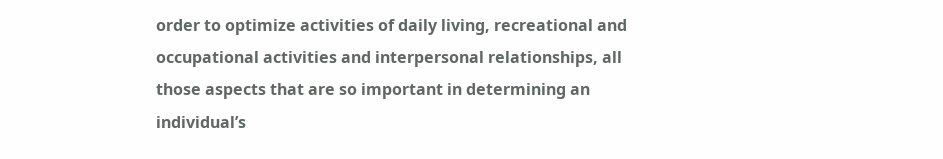order to optimize activities of daily living, recreational and occupational activities and interpersonal relationships, all those aspects that are so important in determining an individual’s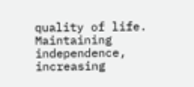quality of life. Maintaining independence, increasing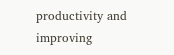productivity and improving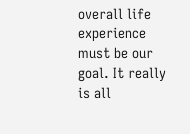overall life experience must be our goal. It really is all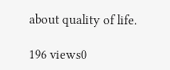about quality of life.

196 views0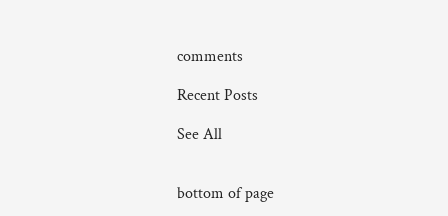comments

Recent Posts

See All


bottom of page